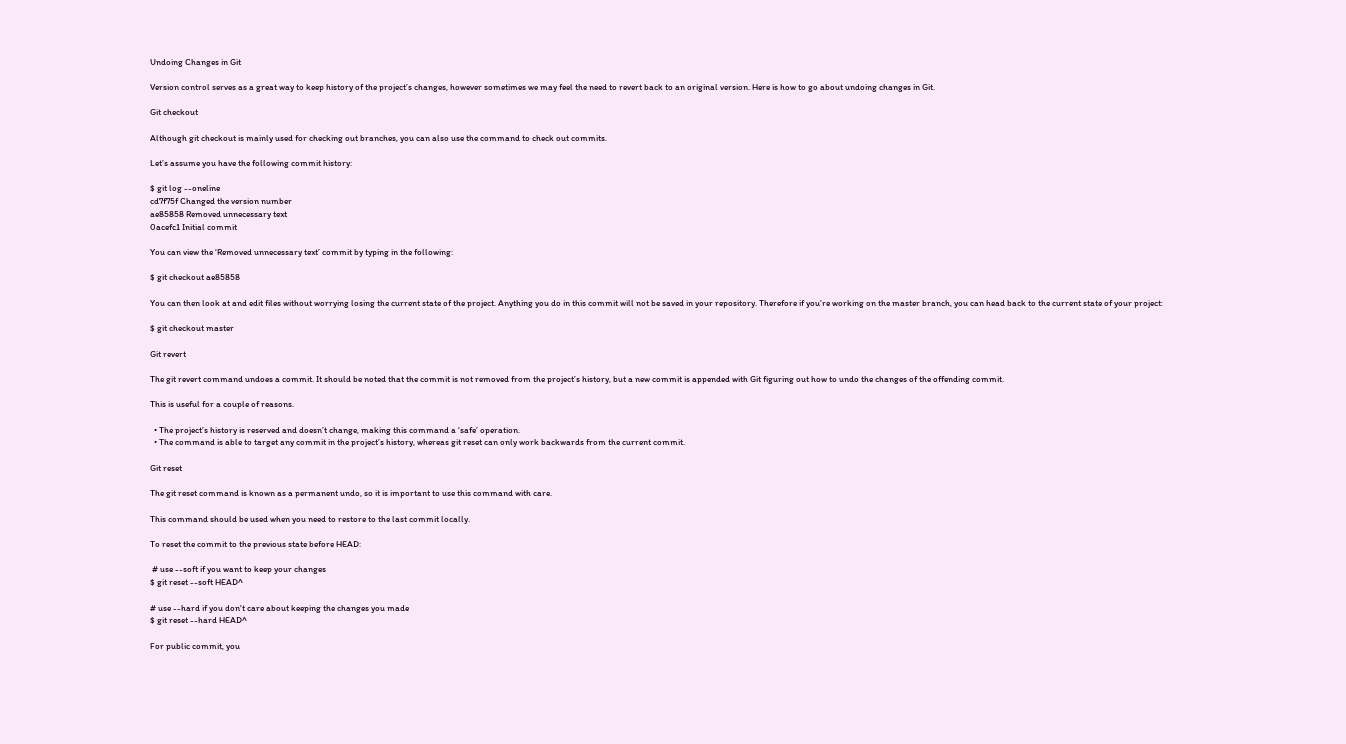Undoing Changes in Git

Version control serves as a great way to keep history of the project’s changes, however sometimes we may feel the need to revert back to an original version. Here is how to go about undoing changes in Git.

Git checkout

Although git checkout is mainly used for checking out branches, you can also use the command to check out commits.

Let’s assume you have the following commit history:

$ git log --oneline
cd7f75f Changed the version number
ae85858 Removed unnecessary text
0acefc1 Initial commit

You can view the ‘Removed unnecessary text’ commit by typing in the following:

$ git checkout ae85858

You can then look at and edit files without worrying losing the current state of the project. Anything you do in this commit will not be saved in your repository. Therefore if you’re working on the master branch, you can head back to the current state of your project:

$ git checkout master

Git revert

The git revert command undoes a commit. It should be noted that the commit is not removed from the project’s history, but a new commit is appended with Git figuring out how to undo the changes of the offending commit.

This is useful for a couple of reasons.

  • The project’s history is reserved and doesn’t change, making this command a ‘safe’ operation.
  • The command is able to target any commit in the project’s history, whereas git reset can only work backwards from the current commit.

Git reset

The git reset command is known as a permanent undo, so it is important to use this command with care.

This command should be used when you need to restore to the last commit locally.

To reset the commit to the previous state before HEAD:

 # use --soft if you want to keep your changes
$ git reset --soft HEAD^

# use --hard if you don't care about keeping the changes you made
$ git reset --hard HEAD^

For public commit, you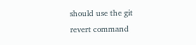should use the git revert command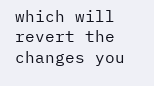which will revert the changes you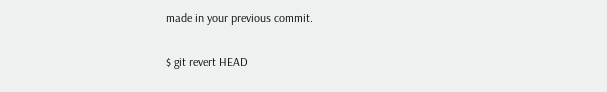made in your previous commit.

$ git revert HEAD